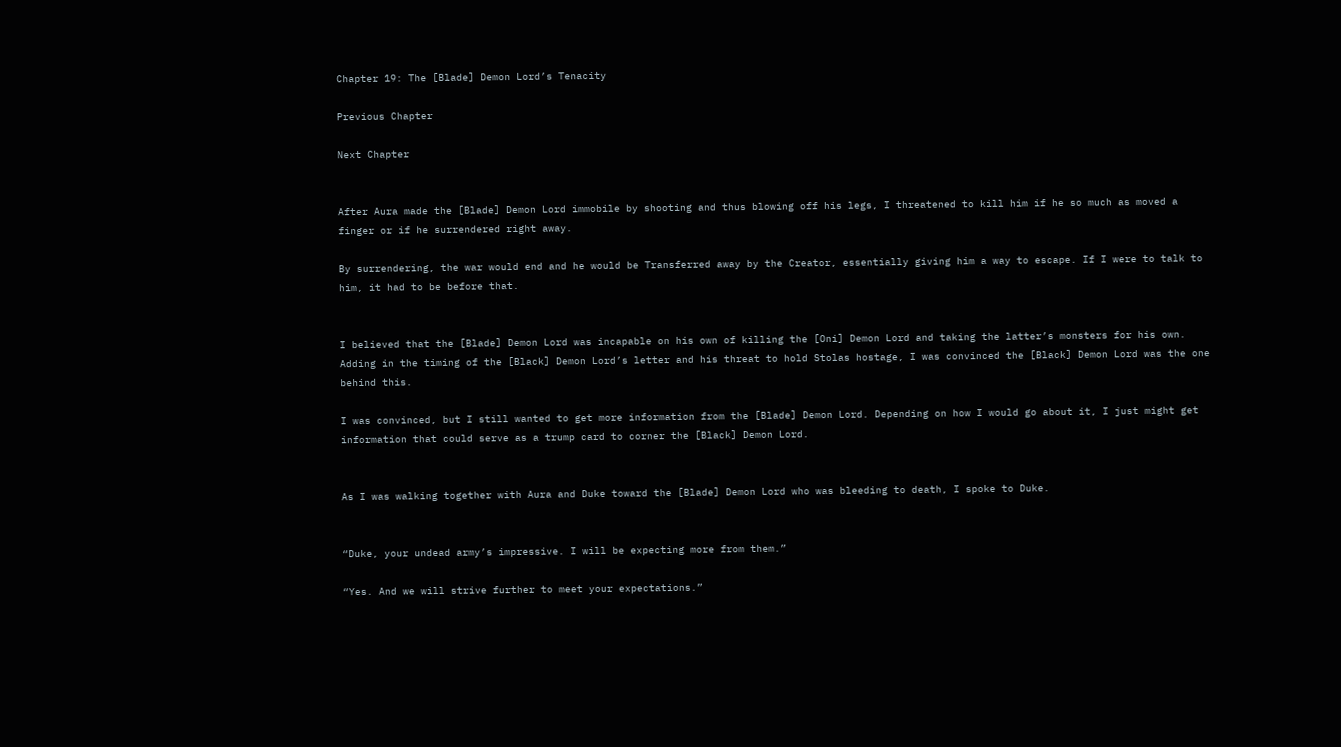Chapter 19: The [Blade] Demon Lord’s Tenacity

Previous Chapter

Next Chapter


After Aura made the [Blade] Demon Lord immobile by shooting and thus blowing off his legs, I threatened to kill him if he so much as moved a finger or if he surrendered right away.

By surrendering, the war would end and he would be Transferred away by the Creator, essentially giving him a way to escape. If I were to talk to him, it had to be before that.


I believed that the [Blade] Demon Lord was incapable on his own of killing the [Oni] Demon Lord and taking the latter’s monsters for his own. Adding in the timing of the [Black] Demon Lord’s letter and his threat to hold Stolas hostage, I was convinced the [Black] Demon Lord was the one behind this.

I was convinced, but I still wanted to get more information from the [Blade] Demon Lord. Depending on how I would go about it, I just might get information that could serve as a trump card to corner the [Black] Demon Lord.


As I was walking together with Aura and Duke toward the [Blade] Demon Lord who was bleeding to death, I spoke to Duke.


“Duke, your undead army’s impressive. I will be expecting more from them.”

“Yes. And we will strive further to meet your expectations.”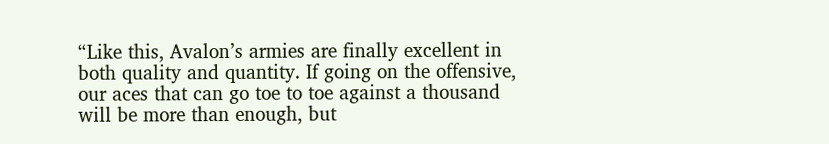“Like this, Avalon’s armies are finally excellent in both quality and quantity. If going on the offensive, our aces that can go toe to toe against a thousand will be more than enough, but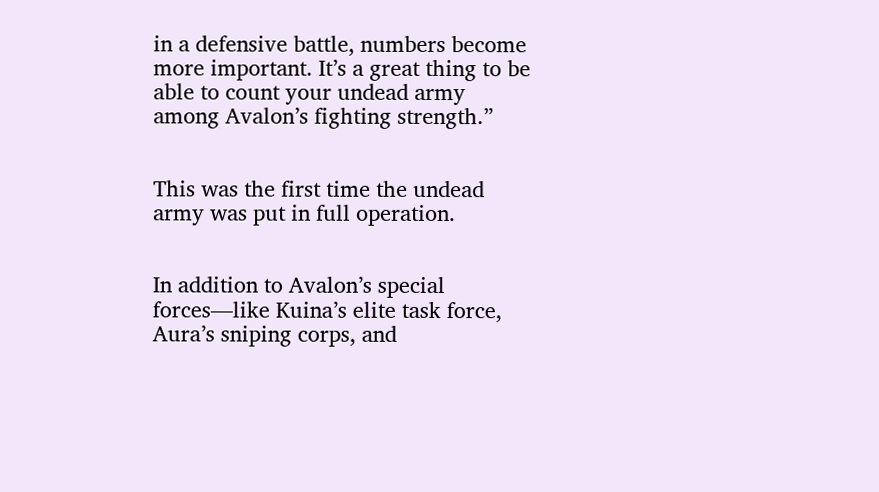in a defensive battle, numbers become more important. It’s a great thing to be able to count your undead army among Avalon’s fighting strength.”


This was the first time the undead army was put in full operation.


In addition to Avalon’s special forces—like Kuina’s elite task force, Aura’s sniping corps, and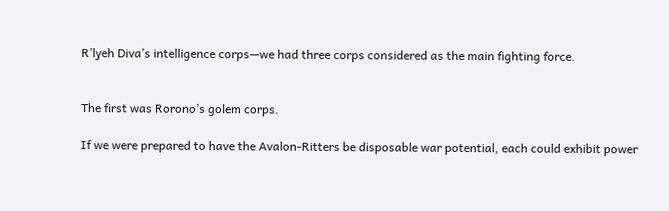R’lyeh Diva’s intelligence corps—we had three corps considered as the main fighting force.


The first was Rorono’s golem corps.

If we were prepared to have the Avalon-Ritters be disposable war potential, each could exhibit power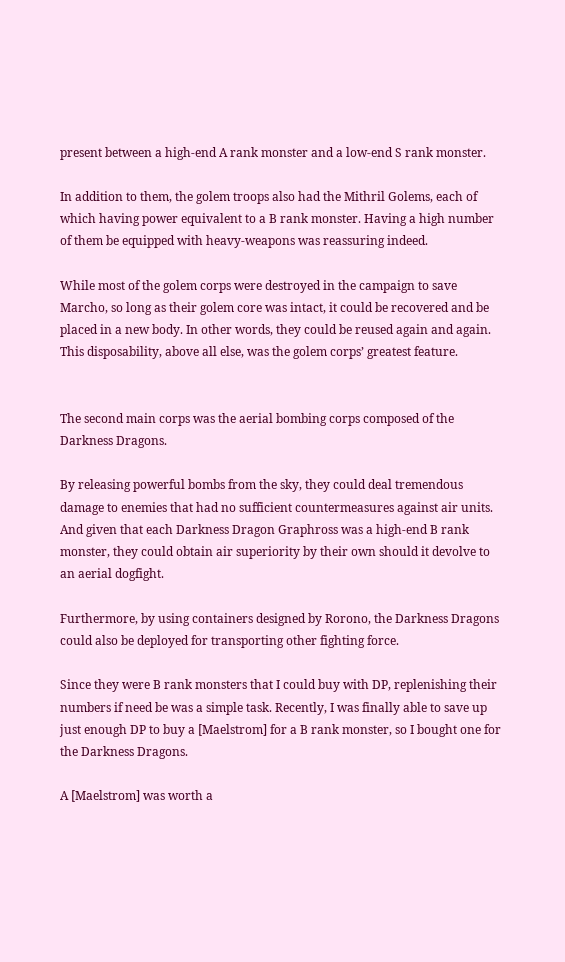present between a high-end A rank monster and a low-end S rank monster.

In addition to them, the golem troops also had the Mithril Golems, each of which having power equivalent to a B rank monster. Having a high number of them be equipped with heavy-weapons was reassuring indeed.

While most of the golem corps were destroyed in the campaign to save Marcho, so long as their golem core was intact, it could be recovered and be placed in a new body. In other words, they could be reused again and again. This disposability, above all else, was the golem corps’ greatest feature.


The second main corps was the aerial bombing corps composed of the Darkness Dragons.

By releasing powerful bombs from the sky, they could deal tremendous damage to enemies that had no sufficient countermeasures against air units. And given that each Darkness Dragon Graphross was a high-end B rank monster, they could obtain air superiority by their own should it devolve to an aerial dogfight.

Furthermore, by using containers designed by Rorono, the Darkness Dragons could also be deployed for transporting other fighting force.

Since they were B rank monsters that I could buy with DP, replenishing their numbers if need be was a simple task. Recently, I was finally able to save up just enough DP to buy a [Maelstrom] for a B rank monster, so I bought one for the Darkness Dragons.

A [Maelstrom] was worth a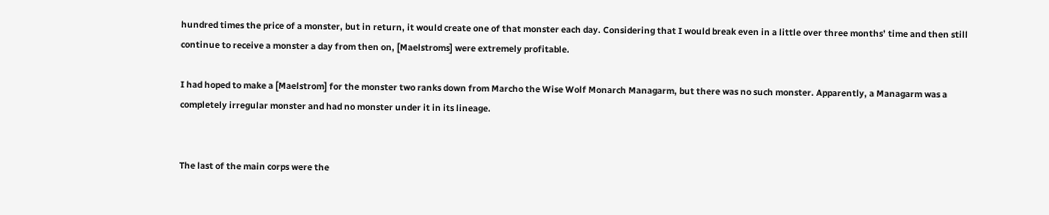hundred times the price of a monster, but in return, it would create one of that monster each day. Considering that I would break even in a little over three months’ time and then still continue to receive a monster a day from then on, [Maelstroms] were extremely profitable.

I had hoped to make a [Maelstrom] for the monster two ranks down from Marcho the Wise Wolf Monarch Managarm, but there was no such monster. Apparently, a Managarm was a completely irregular monster and had no monster under it in its lineage.


The last of the main corps were the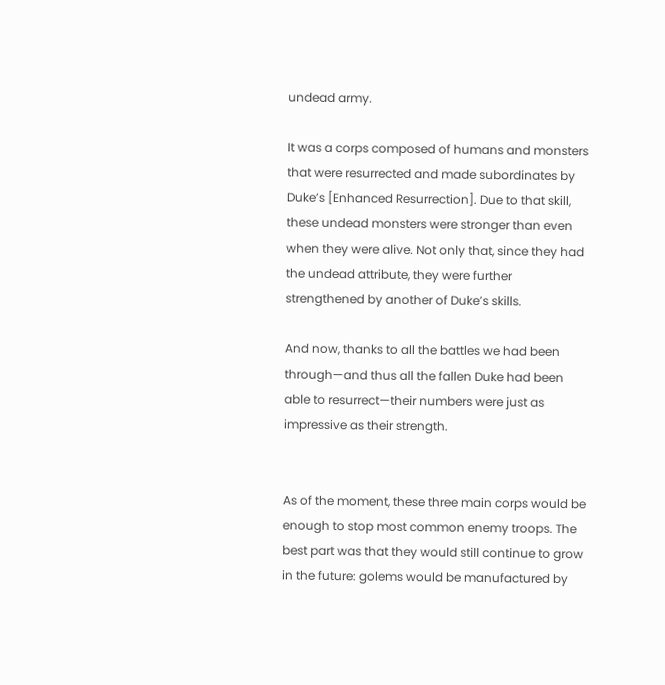undead army.

It was a corps composed of humans and monsters that were resurrected and made subordinates by Duke’s [Enhanced Resurrection]. Due to that skill, these undead monsters were stronger than even when they were alive. Not only that, since they had the undead attribute, they were further strengthened by another of Duke’s skills.

And now, thanks to all the battles we had been through—and thus all the fallen Duke had been able to resurrect—their numbers were just as impressive as their strength.


As of the moment, these three main corps would be enough to stop most common enemy troops. The best part was that they would still continue to grow in the future: golems would be manufactured by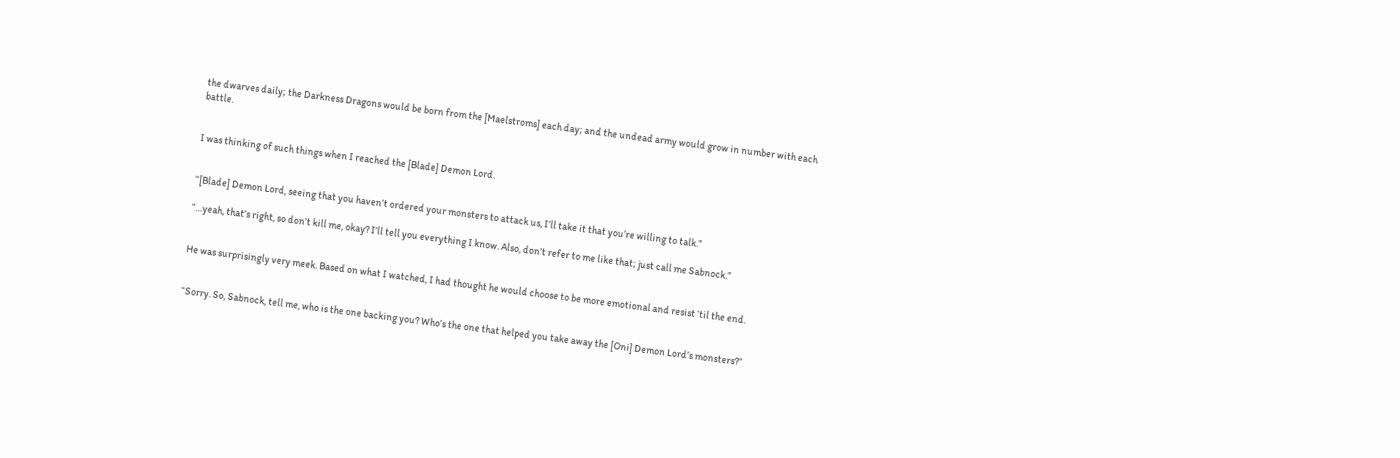the dwarves daily; the Darkness Dragons would be born from the [Maelstroms] each day; and the undead army would grow in number with each battle.


I was thinking of such things when I reached the [Blade] Demon Lord.


“[Blade] Demon Lord, seeing that you haven’t ordered your monsters to attack us, I’ll take it that you’re willing to talk.”

“…yeah, that’s right, so don’t kill me, okay? I’ll tell you everything I know. Also, don’t refer to me like that; just call me Sabnock.”


He was surprisingly very meek. Based on what I watched, I had thought he would choose to be more emotional and resist ‘til the end.


“Sorry. So, Sabnock, tell me, who is the one backing you? Who’s the one that helped you take away the [Oni] Demon Lord’s monsters?”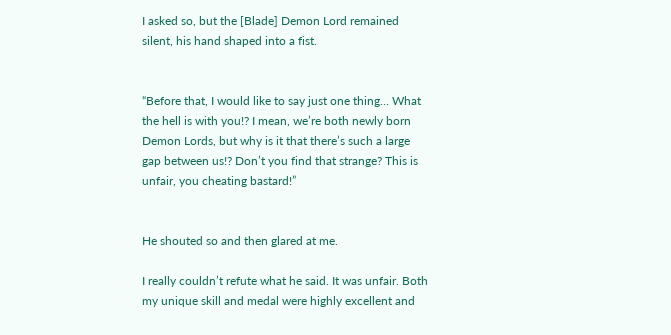I asked so, but the [Blade] Demon Lord remained silent, his hand shaped into a fist.


“Before that, I would like to say just one thing… What the hell is with you!? I mean, we’re both newly born Demon Lords, but why is it that there’s such a large gap between us!? Don’t you find that strange? This is unfair, you cheating bastard!”


He shouted so and then glared at me.

I really couldn’t refute what he said. It was unfair. Both my unique skill and medal were highly excellent and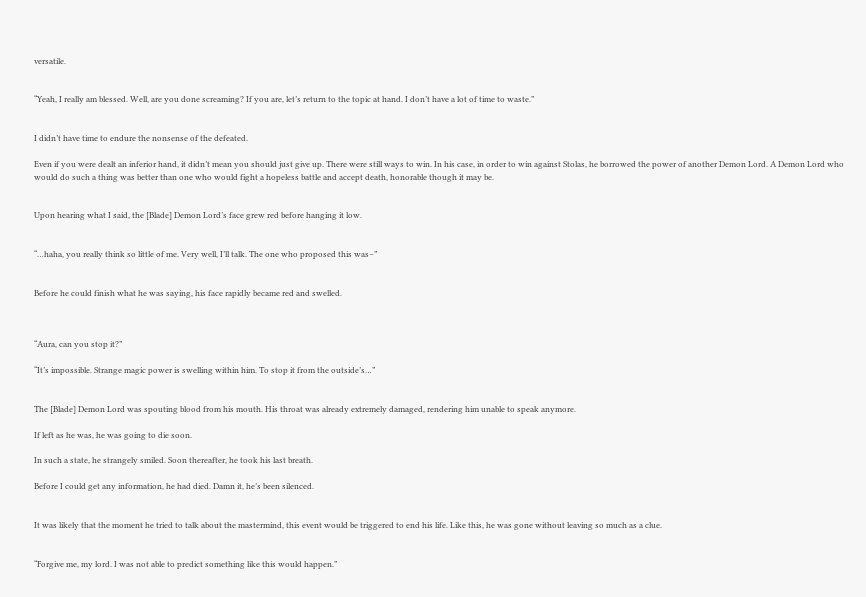versatile.


“Yeah, I really am blessed. Well, are you done screaming? If you are, let’s return to the topic at hand. I don’t have a lot of time to waste.”


I didn’t have time to endure the nonsense of the defeated.

Even if you were dealt an inferior hand, it didn’t mean you should just give up. There were still ways to win. In his case, in order to win against Stolas, he borrowed the power of another Demon Lord. A Demon Lord who would do such a thing was better than one who would fight a hopeless battle and accept death, honorable though it may be.


Upon hearing what I said, the [Blade] Demon Lord’s face grew red before hanging it low.


“…haha, you really think so little of me. Very well, I’ll talk. The one who proposed this was–”


Before he could finish what he was saying, his face rapidly became red and swelled.



“Aura, can you stop it?”

“It’s impossible. Strange magic power is swelling within him. To stop it from the outside’s…”


The [Blade] Demon Lord was spouting blood from his mouth. His throat was already extremely damaged, rendering him unable to speak anymore.

If left as he was, he was going to die soon.

In such a state, he strangely smiled. Soon thereafter, he took his last breath.

Before I could get any information, he had died. Damn it, he’s been silenced.


It was likely that the moment he tried to talk about the mastermind, this event would be triggered to end his life. Like this, he was gone without leaving so much as a clue.


“Forgive me, my lord. I was not able to predict something like this would happen.”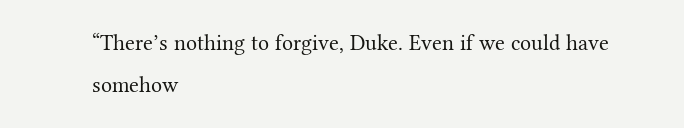“There’s nothing to forgive, Duke. Even if we could have somehow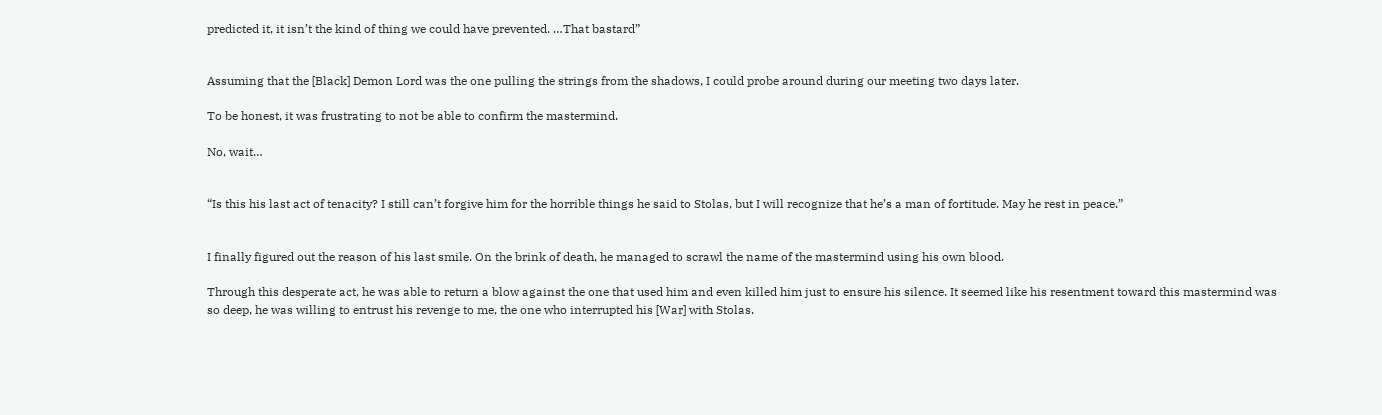predicted it, it isn’t the kind of thing we could have prevented. …That bastard”


Assuming that the [Black] Demon Lord was the one pulling the strings from the shadows, I could probe around during our meeting two days later.

To be honest, it was frustrating to not be able to confirm the mastermind.

No, wait…


“Is this his last act of tenacity? I still can’t forgive him for the horrible things he said to Stolas, but I will recognize that he’s a man of fortitude. May he rest in peace.”


I finally figured out the reason of his last smile. On the brink of death, he managed to scrawl the name of the mastermind using his own blood.

Through this desperate act, he was able to return a blow against the one that used him and even killed him just to ensure his silence. It seemed like his resentment toward this mastermind was so deep, he was willing to entrust his revenge to me, the one who interrupted his [War] with Stolas.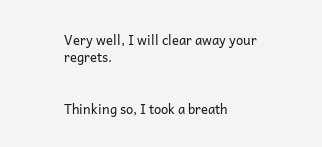Very well, I will clear away your regrets.


Thinking so, I took a breath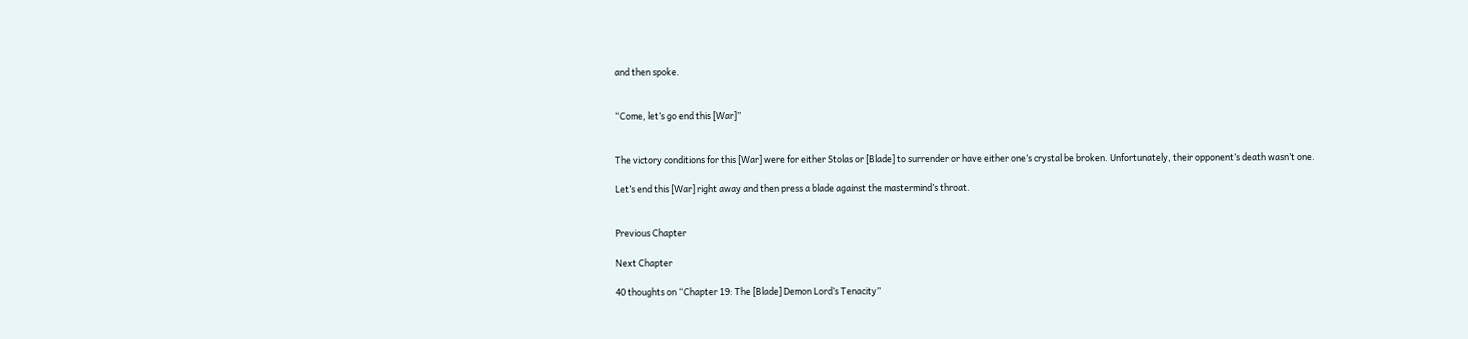and then spoke.


“Come, let’s go end this [War]”


The victory conditions for this [War] were for either Stolas or [Blade] to surrender or have either one’s crystal be broken. Unfortunately, their opponent’s death wasn’t one.

Let’s end this [War] right away and then press a blade against the mastermind’s throat.


Previous Chapter

Next Chapter

40 thoughts on “Chapter 19: The [Blade] Demon Lord’s Tenacity”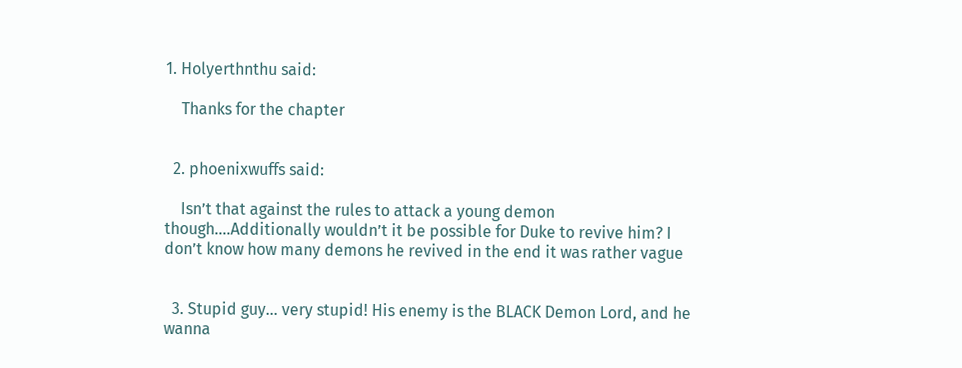1. Holyerthnthu said:

    Thanks for the chapter


  2. phoenixwuffs said:

    Isn’t that against the rules to attack a young demon though….Additionally wouldn’t it be possible for Duke to revive him? I don’t know how many demons he revived in the end it was rather vague


  3. Stupid guy… very stupid! His enemy is the BLACK Demon Lord, and he wanna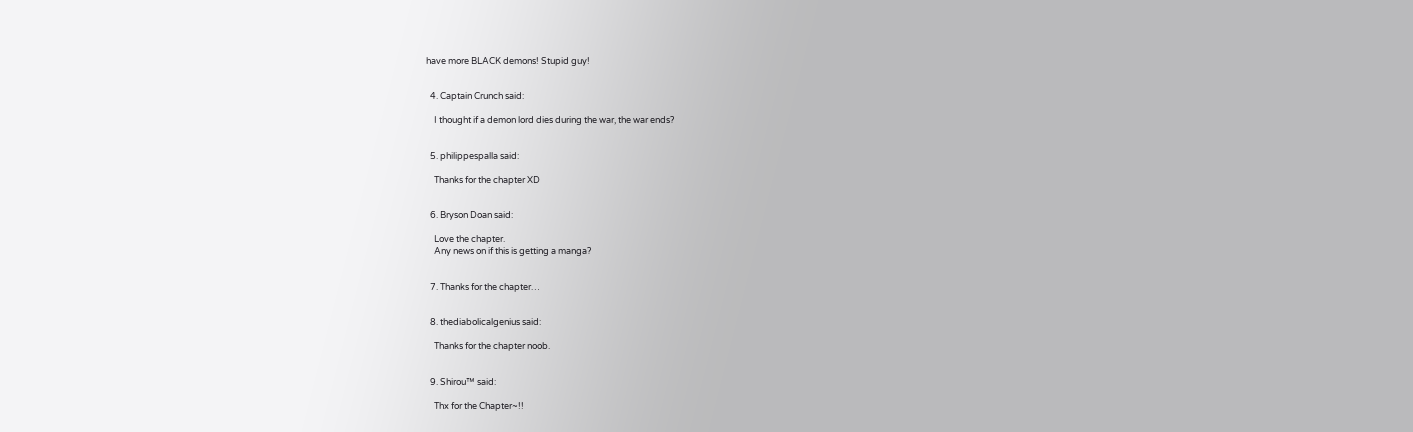have more BLACK demons! Stupid guy!


  4. Captain Crunch said:

    I thought if a demon lord dies during the war, the war ends?


  5. philippespalla said:

    Thanks for the chapter XD


  6. Bryson Doan said:

    Love the chapter.
    Any news on if this is getting a manga?


  7. Thanks for the chapter…


  8. thediabolicalgenius said:

    Thanks for the chapter noob.


  9. Shirou™ said:

    Thx for the Chapter~!!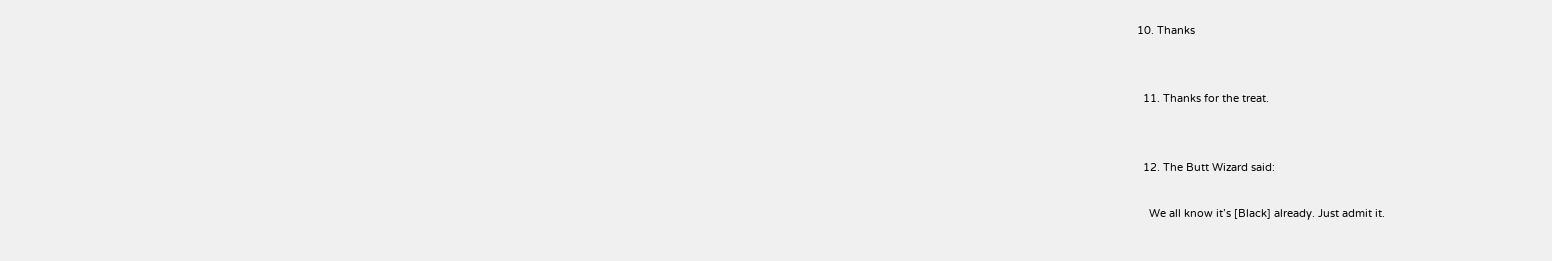10. Thanks


  11. Thanks for the treat.


  12. The Butt Wizard said:

    We all know it’s [Black] already. Just admit it.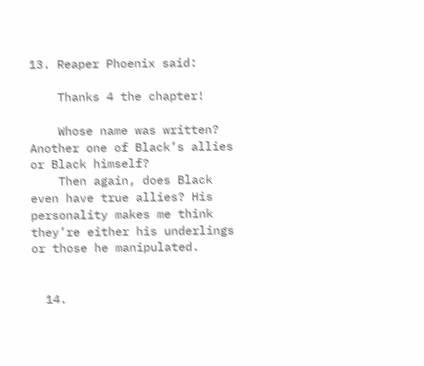13. Reaper Phoenix said:

    Thanks 4 the chapter!

    Whose name was written? Another one of Black’s allies or Black himself?
    Then again, does Black even have true allies? His personality makes me think they’re either his underlings or those he manipulated.


  14.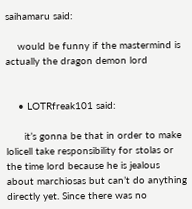saihamaru said:

    would be funny if the mastermind is actually the dragon demon lord


    • LOTRfreak101 said:

      it’s gonna be that in order to make lolicell take responsibility for stolas or the time lord because he is jealous about marchiosas but can’t do anything directly yet. Since there was no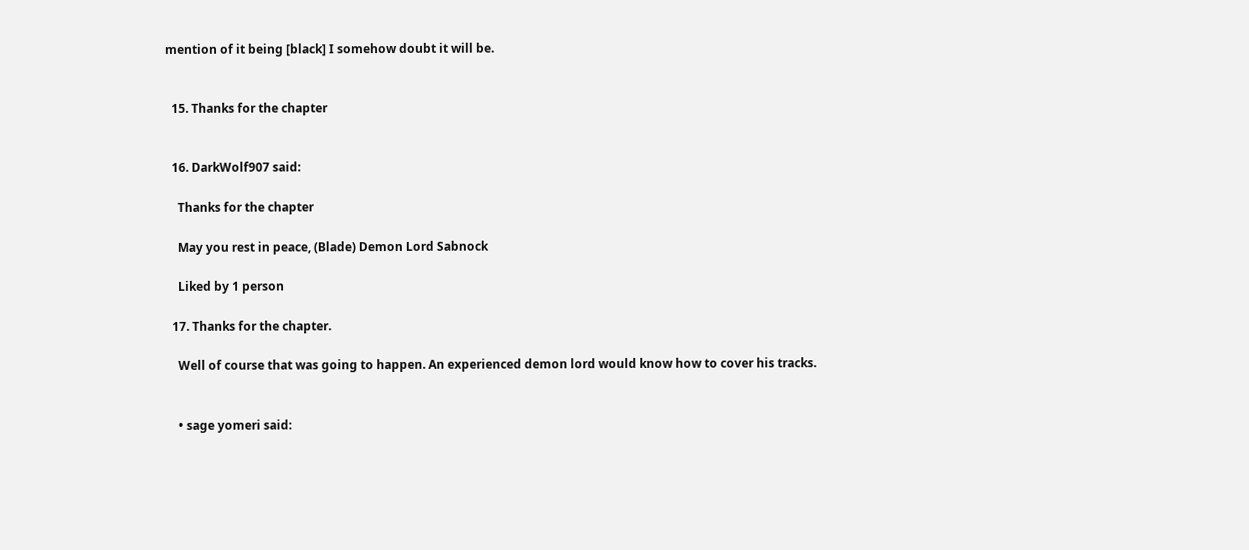mention of it being [black] I somehow doubt it will be.


  15. Thanks for the chapter


  16. DarkWolf907 said:

    Thanks for the chapter

    May you rest in peace, (Blade) Demon Lord Sabnock

    Liked by 1 person

  17. Thanks for the chapter.

    Well of course that was going to happen. An experienced demon lord would know how to cover his tracks.


    • sage yomeri said: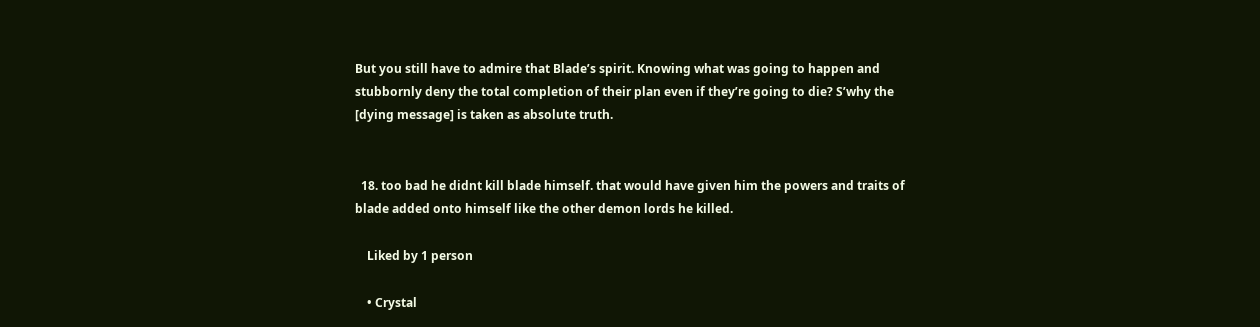But you still have to admire that Blade’s spirit. Knowing what was going to happen and stubbornly deny the total completion of their plan even if they’re going to die? S’why the [dying message] is taken as absolute truth.


  18. too bad he didnt kill blade himself. that would have given him the powers and traits of blade added onto himself like the other demon lords he killed.

    Liked by 1 person

    • Crystal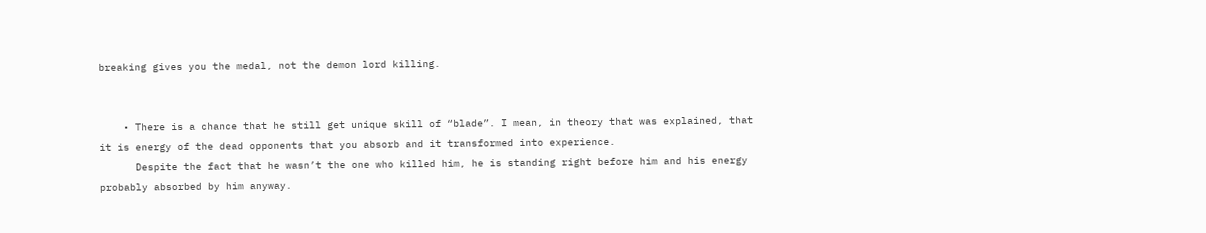breaking gives you the medal, not the demon lord killing.


    • There is a chance that he still get unique skill of “blade”. I mean, in theory that was explained, that it is energy of the dead opponents that you absorb and it transformed into experience.
      Despite the fact that he wasn’t the one who killed him, he is standing right before him and his energy probably absorbed by him anyway.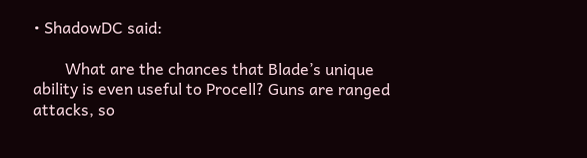• ShadowDC said:

        What are the chances that Blade’s unique ability is even useful to Procell? Guns are ranged attacks, so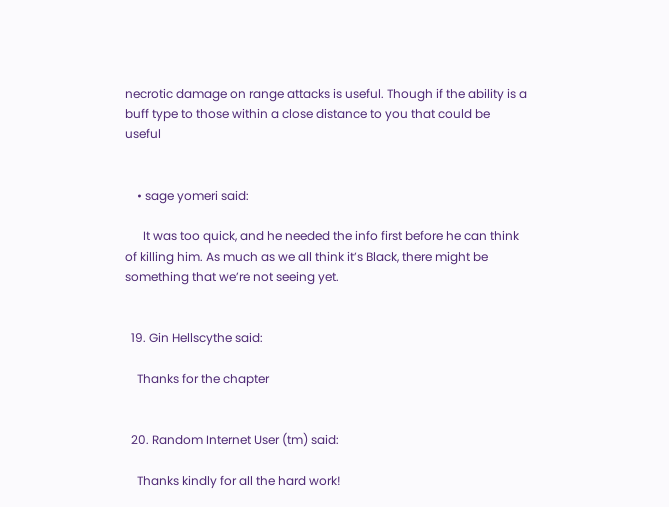necrotic damage on range attacks is useful. Though if the ability is a buff type to those within a close distance to you that could be useful


    • sage yomeri said:

      It was too quick, and he needed the info first before he can think of killing him. As much as we all think it’s Black, there might be something that we’re not seeing yet.


  19. Gin Hellscythe said:

    Thanks for the chapter


  20. Random Internet User (tm) said:

    Thanks kindly for all the hard work!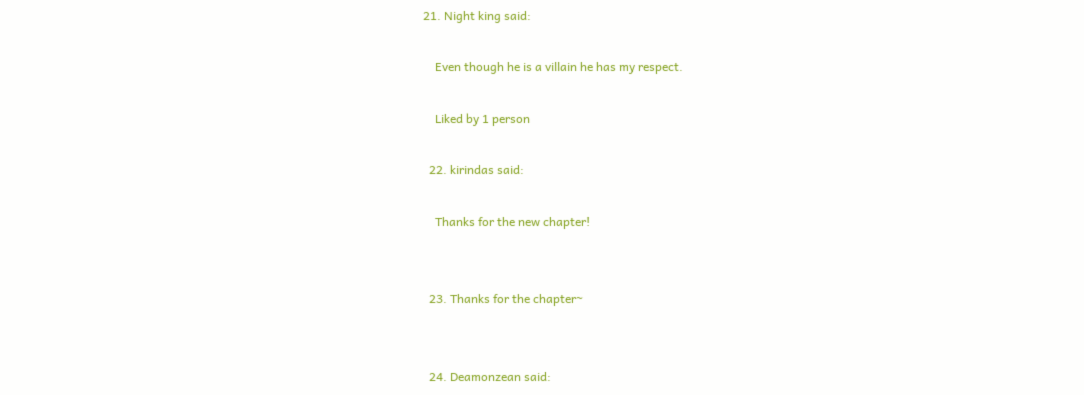21. Night king said:

    Even though he is a villain he has my respect.

    Liked by 1 person

  22. kirindas said:

    Thanks for the new chapter!


  23. Thanks for the chapter~


  24. Deamonzean said: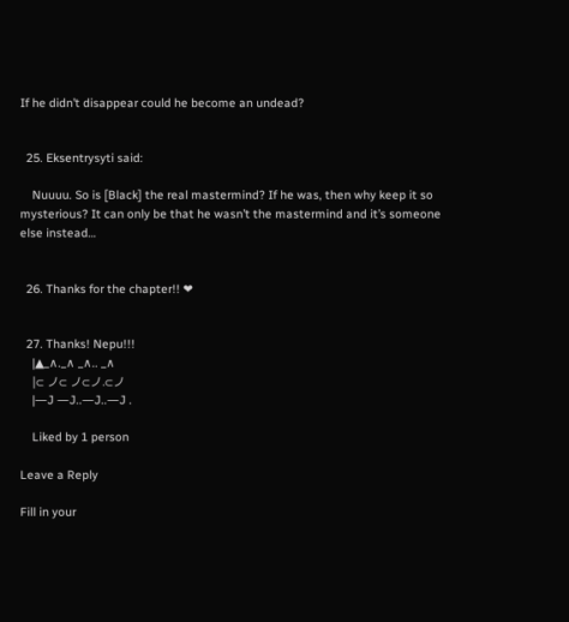If he didn’t disappear could he become an undead?


  25. Eksentrysyti said:

    Nuuuu. So is [Black] the real mastermind? If he was, then why keep it so mysterious? It can only be that he wasn’t the mastermind and it’s someone else instead…


  26. Thanks for the chapter!! ❤


  27. Thanks! Nepu!!!
    |▲_∧._∧ _∧.. _∧
    |⊂ ノ⊂ ノ⊂ノ.⊂ノ
    |―J ―J..―J..―J .

    Liked by 1 person

Leave a Reply

Fill in your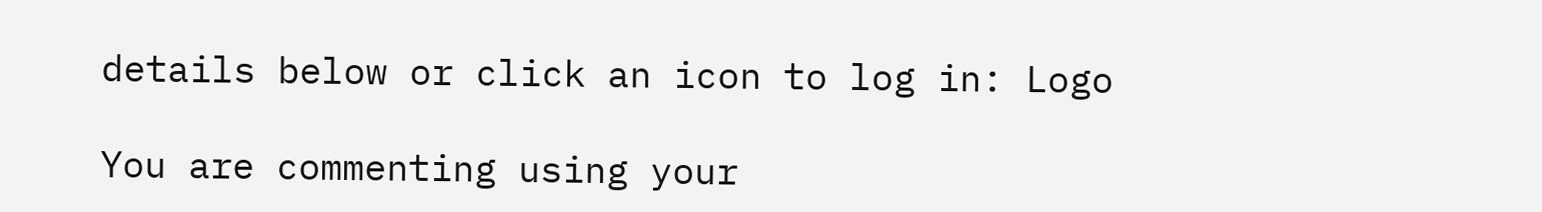details below or click an icon to log in: Logo

You are commenting using your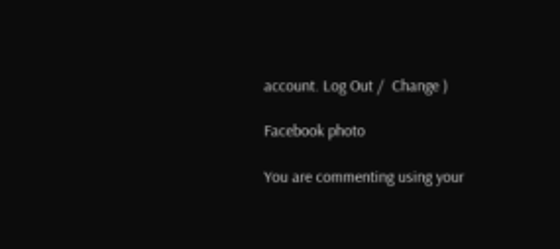account. Log Out /  Change )

Facebook photo

You are commenting using your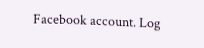Facebook account. Log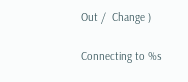Out /  Change )

Connecting to %s